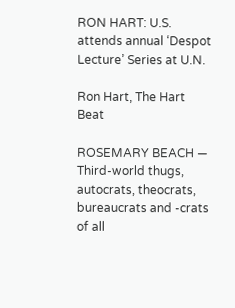RON HART: U.S. attends annual ‘Despot Lecture’ Series at U.N.

Ron Hart, The Hart Beat

ROSEMARY BEACH — Third-world thugs, autocrats, theocrats, bureaucrats and -crats of all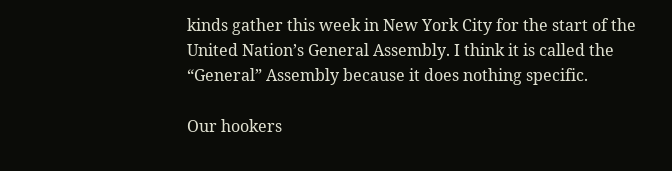kinds gather this week in New York City for the start of the United Nation’s General Assembly. I think it is called the “General” Assembly because it does nothing specific.

Our hookers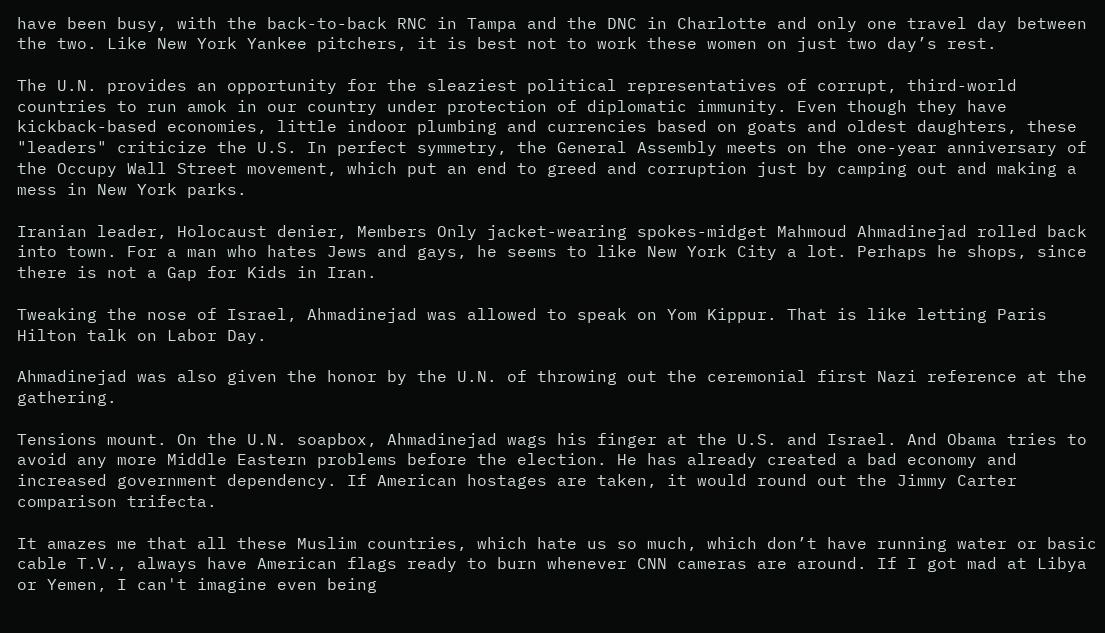have been busy, with the back-to-back RNC in Tampa and the DNC in Charlotte and only one travel day between the two. Like New York Yankee pitchers, it is best not to work these women on just two day’s rest.

The U.N. provides an opportunity for the sleaziest political representatives of corrupt, third-world countries to run amok in our country under protection of diplomatic immunity. Even though they have kickback-based economies, little indoor plumbing and currencies based on goats and oldest daughters, these "leaders" criticize the U.S. In perfect symmetry, the General Assembly meets on the one-year anniversary of the Occupy Wall Street movement, which put an end to greed and corruption just by camping out and making a mess in New York parks.

Iranian leader, Holocaust denier, Members Only jacket-wearing spokes-midget Mahmoud Ahmadinejad rolled back into town. For a man who hates Jews and gays, he seems to like New York City a lot. Perhaps he shops, since there is not a Gap for Kids in Iran.

Tweaking the nose of Israel, Ahmadinejad was allowed to speak on Yom Kippur. That is like letting Paris Hilton talk on Labor Day.

Ahmadinejad was also given the honor by the U.N. of throwing out the ceremonial first Nazi reference at the gathering.

Tensions mount. On the U.N. soapbox, Ahmadinejad wags his finger at the U.S. and Israel. And Obama tries to avoid any more Middle Eastern problems before the election. He has already created a bad economy and increased government dependency. If American hostages are taken, it would round out the Jimmy Carter comparison trifecta.

It amazes me that all these Muslim countries, which hate us so much, which don’t have running water or basic cable T.V., always have American flags ready to burn whenever CNN cameras are around. If I got mad at Libya or Yemen, I can't imagine even being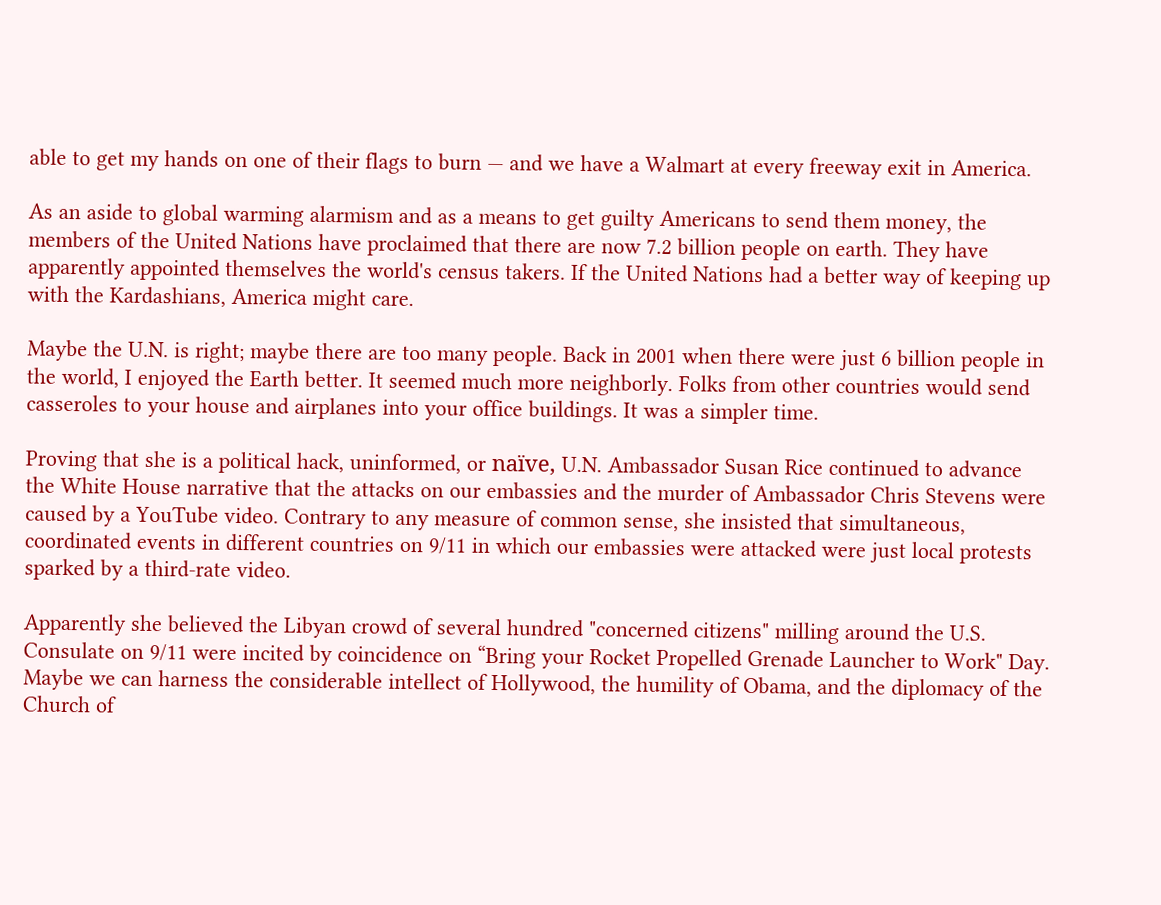able to get my hands on one of their flags to burn — and we have a Walmart at every freeway exit in America.

As an aside to global warming alarmism and as a means to get guilty Americans to send them money, the members of the United Nations have proclaimed that there are now 7.2 billion people on earth. They have apparently appointed themselves the world's census takers. If the United Nations had a better way of keeping up with the Kardashians, America might care.

Maybe the U.N. is right; maybe there are too many people. Back in 2001 when there were just 6 billion people in the world, I enjoyed the Earth better. It seemed much more neighborly. Folks from other countries would send casseroles to your house and airplanes into your office buildings. It was a simpler time.

Proving that she is a political hack, uninformed, or naïve, U.N. Ambassador Susan Rice continued to advance the White House narrative that the attacks on our embassies and the murder of Ambassador Chris Stevens were caused by a YouTube video. Contrary to any measure of common sense, she insisted that simultaneous, coordinated events in different countries on 9/11 in which our embassies were attacked were just local protests sparked by a third-rate video.

Apparently she believed the Libyan crowd of several hundred "concerned citizens" milling around the U.S. Consulate on 9/11 were incited by coincidence on “Bring your Rocket Propelled Grenade Launcher to Work" Day. Maybe we can harness the considerable intellect of Hollywood, the humility of Obama, and the diplomacy of the Church of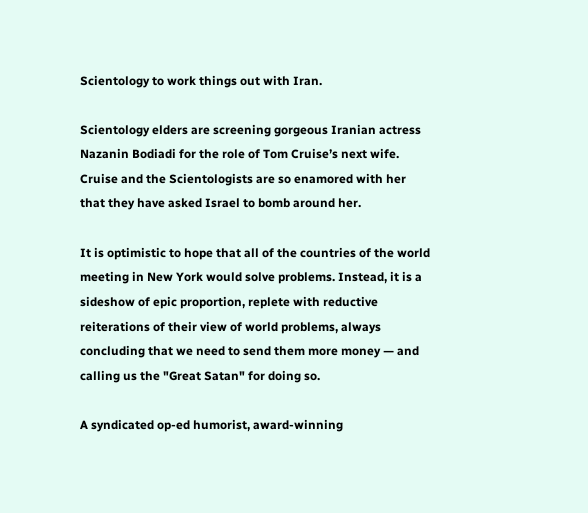Scientology to work things out with Iran.

Scientology elders are screening gorgeous Iranian actress Nazanin Bodiadi for the role of Tom Cruise’s next wife. Cruise and the Scientologists are so enamored with her that they have asked Israel to bomb around her.

It is optimistic to hope that all of the countries of the world meeting in New York would solve problems. Instead, it is a sideshow of epic proportion, replete with reductive reiterations of their view of world problems, always concluding that we need to send them more money — and calling us the "Great Satan" for doing so.

A syndicated op-ed humorist, award-winning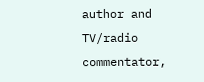author and TV/radio commentator,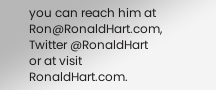you can reach him at Ron@RonaldHart.com, Twitter @RonaldHart or at visit RonaldHart.com.